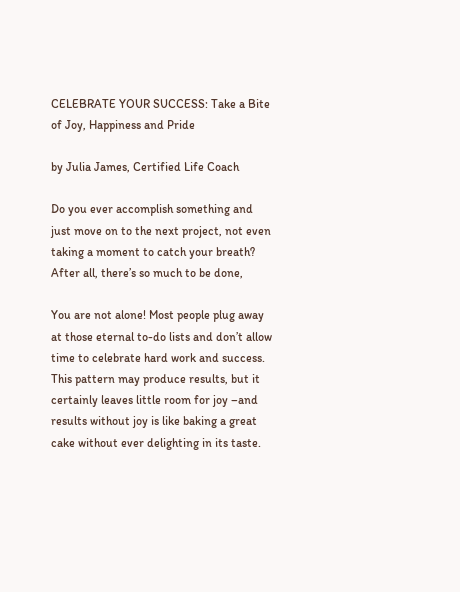CELEBRATE YOUR SUCCESS: Take a Bite of Joy, Happiness and Pride

by Julia James, Certified Life Coach

Do you ever accomplish something and just move on to the next project, not even taking a moment to catch your breath? After all, there’s so much to be done,

You are not alone! Most people plug away at those eternal to-do lists and don’t allow time to celebrate hard work and success. This pattern may produce results, but it certainly leaves little room for joy –and results without joy is like baking a great cake without ever delighting in its taste.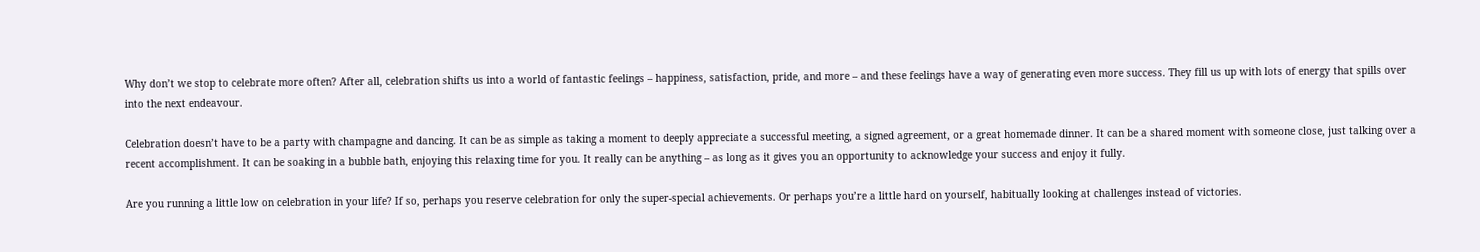Why don’t we stop to celebrate more often? After all, celebration shifts us into a world of fantastic feelings – happiness, satisfaction, pride, and more – and these feelings have a way of generating even more success. They fill us up with lots of energy that spills over into the next endeavour.

Celebration doesn’t have to be a party with champagne and dancing. It can be as simple as taking a moment to deeply appreciate a successful meeting, a signed agreement, or a great homemade dinner. It can be a shared moment with someone close, just talking over a recent accomplishment. It can be soaking in a bubble bath, enjoying this relaxing time for you. It really can be anything – as long as it gives you an opportunity to acknowledge your success and enjoy it fully.

Are you running a little low on celebration in your life? If so, perhaps you reserve celebration for only the super-special achievements. Or perhaps you’re a little hard on yourself, habitually looking at challenges instead of victories.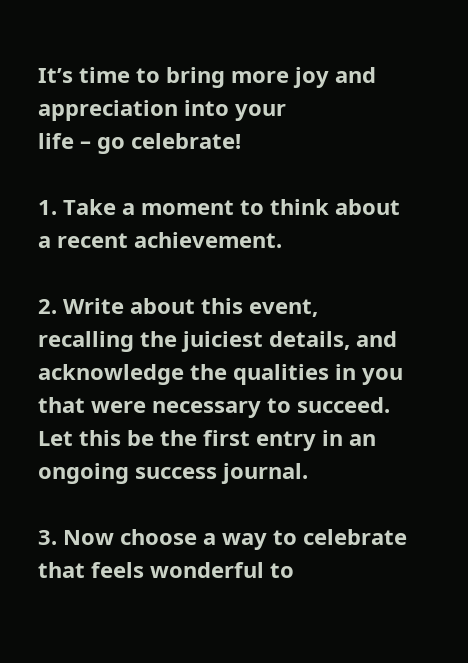It’s time to bring more joy and appreciation into your
life – go celebrate!

1. Take a moment to think about a recent achievement.

2. Write about this event, recalling the juiciest details, and acknowledge the qualities in you that were necessary to succeed. Let this be the first entry in an ongoing success journal.

3. Now choose a way to celebrate that feels wonderful to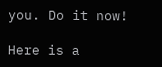you. Do it now!

Here is a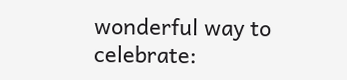wonderful way to celebrate: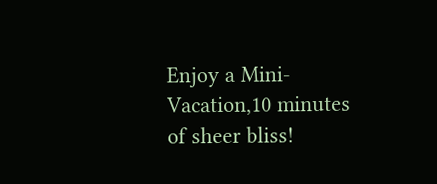Enjoy a Mini- Vacation,10 minutes of sheer bliss!